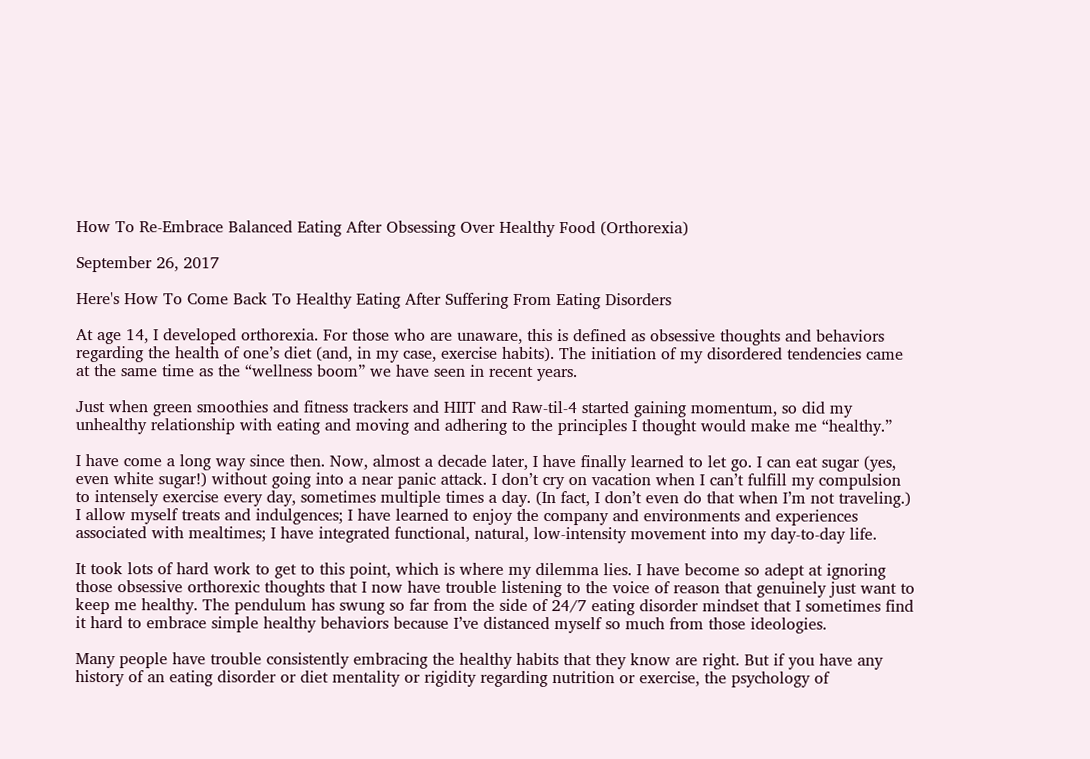How To Re-Embrace Balanced Eating After Obsessing Over Healthy Food (Orthorexia)

September 26, 2017

Here's How To Come Back To Healthy Eating After Suffering From Eating Disorders

At age 14, I developed orthorexia. For those who are unaware, this is defined as obsessive thoughts and behaviors regarding the health of one’s diet (and, in my case, exercise habits). The initiation of my disordered tendencies came at the same time as the “wellness boom” we have seen in recent years.

Just when green smoothies and fitness trackers and HIIT and Raw-til-4 started gaining momentum, so did my unhealthy relationship with eating and moving and adhering to the principles I thought would make me “healthy.”

I have come a long way since then. Now, almost a decade later, I have finally learned to let go. I can eat sugar (yes, even white sugar!) without going into a near panic attack. I don’t cry on vacation when I can’t fulfill my compulsion to intensely exercise every day, sometimes multiple times a day. (In fact, I don’t even do that when I’m not traveling.) I allow myself treats and indulgences; I have learned to enjoy the company and environments and experiences associated with mealtimes; I have integrated functional, natural, low-intensity movement into my day-to-day life.

It took lots of hard work to get to this point, which is where my dilemma lies. I have become so adept at ignoring those obsessive orthorexic thoughts that I now have trouble listening to the voice of reason that genuinely just want to keep me healthy. The pendulum has swung so far from the side of 24/7 eating disorder mindset that I sometimes find it hard to embrace simple healthy behaviors because I’ve distanced myself so much from those ideologies.

Many people have trouble consistently embracing the healthy habits that they know are right. But if you have any history of an eating disorder or diet mentality or rigidity regarding nutrition or exercise, the psychology of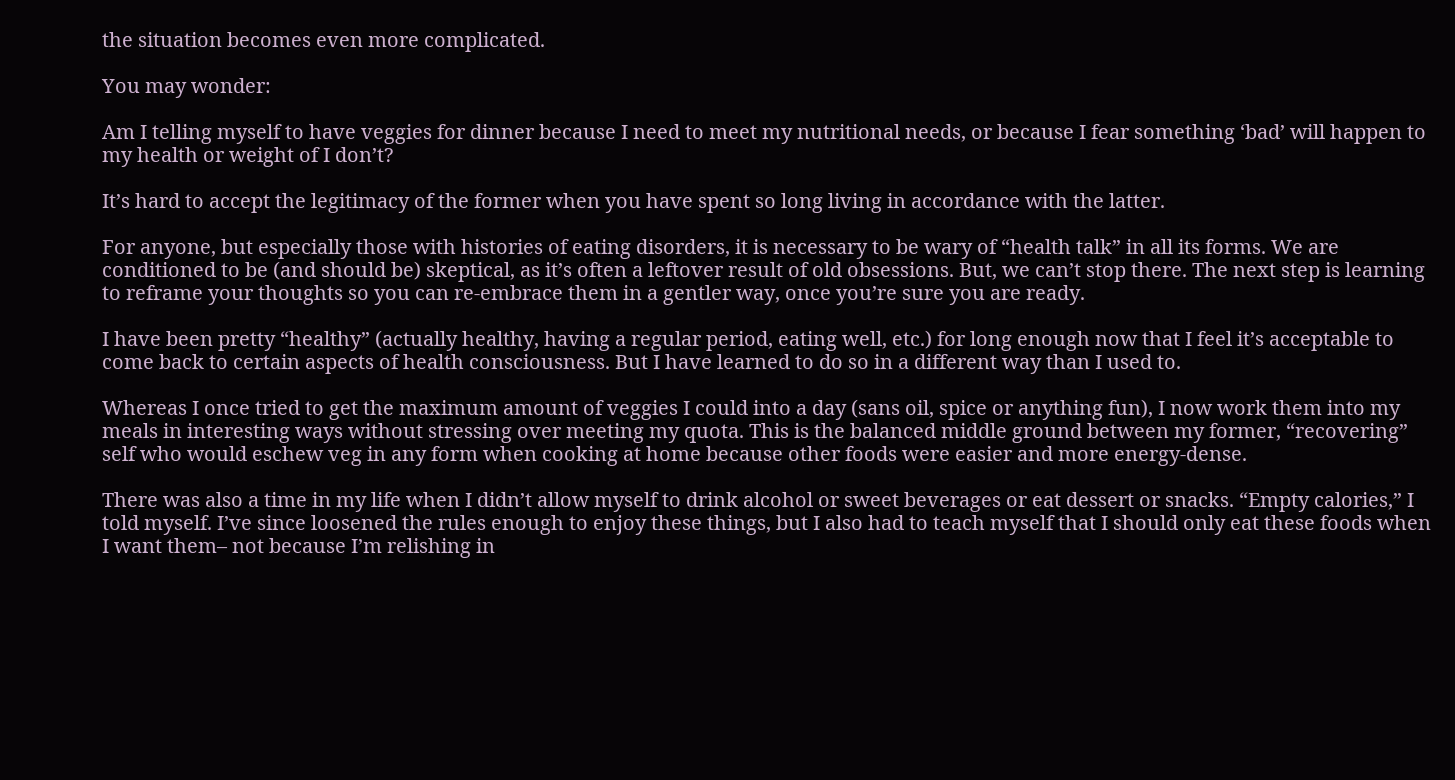the situation becomes even more complicated.

You may wonder:

Am I telling myself to have veggies for dinner because I need to meet my nutritional needs, or because I fear something ‘bad’ will happen to my health or weight of I don’t?

It’s hard to accept the legitimacy of the former when you have spent so long living in accordance with the latter.

For anyone, but especially those with histories of eating disorders, it is necessary to be wary of “health talk” in all its forms. We are conditioned to be (and should be) skeptical, as it’s often a leftover result of old obsessions. But, we can’t stop there. The next step is learning to reframe your thoughts so you can re-embrace them in a gentler way, once you’re sure you are ready.

I have been pretty “healthy” (actually healthy, having a regular period, eating well, etc.) for long enough now that I feel it’s acceptable to come back to certain aspects of health consciousness. But I have learned to do so in a different way than I used to.

Whereas I once tried to get the maximum amount of veggies I could into a day (sans oil, spice or anything fun), I now work them into my meals in interesting ways without stressing over meeting my quota. This is the balanced middle ground between my former, “recovering” self who would eschew veg in any form when cooking at home because other foods were easier and more energy-dense.

There was also a time in my life when I didn’t allow myself to drink alcohol or sweet beverages or eat dessert or snacks. “Empty calories,” I told myself. I’ve since loosened the rules enough to enjoy these things, but I also had to teach myself that I should only eat these foods when I want them– not because I’m relishing in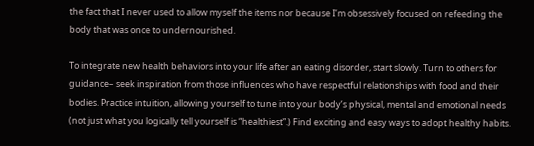the fact that I never used to allow myself the items nor because I’m obsessively focused on refeeding the body that was once to undernourished.

To integrate new health behaviors into your life after an eating disorder, start slowly. Turn to others for guidance– seek inspiration from those influences who have respectful relationships with food and their bodies. Practice intuition, allowing yourself to tune into your body’s physical, mental and emotional needs (not just what you logically tell yourself is “healthiest”.) Find exciting and easy ways to adopt healthy habits.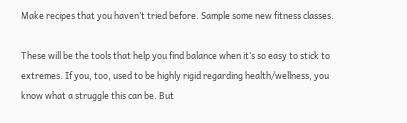Make recipes that you haven’t tried before. Sample some new fitness classes.

These will be the tools that help you find balance when it’s so easy to stick to extremes. If you, too, used to be highly rigid regarding health/wellness, you know what a struggle this can be. But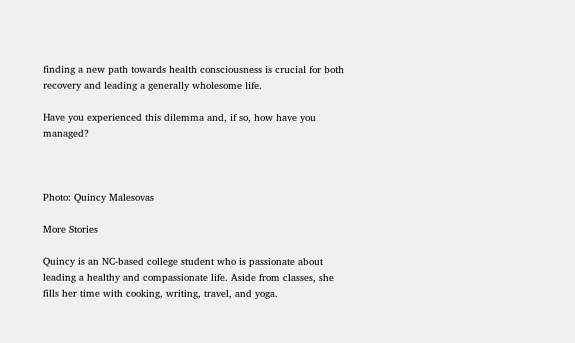finding a new path towards health consciousness is crucial for both recovery and leading a generally wholesome life.

Have you experienced this dilemma and, if so, how have you managed?



Photo: Quincy Malesovas

More Stories

Quincy is an NC-based college student who is passionate about leading a healthy and compassionate life. Aside from classes, she fills her time with cooking, writing, travel, and yoga.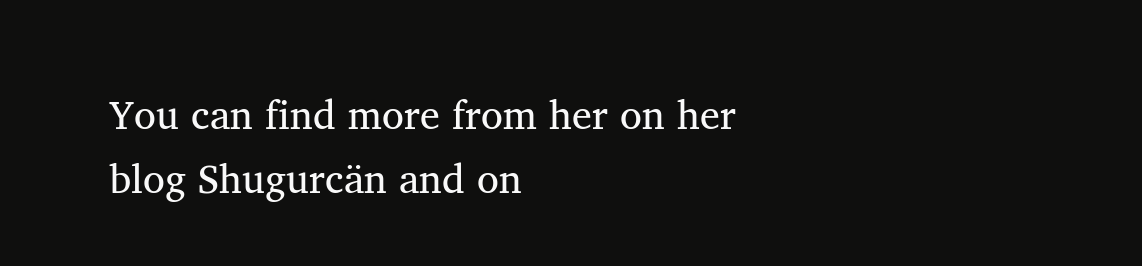You can find more from her on her blog Shugurcän and on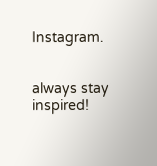Instagram.


always stay inspired!